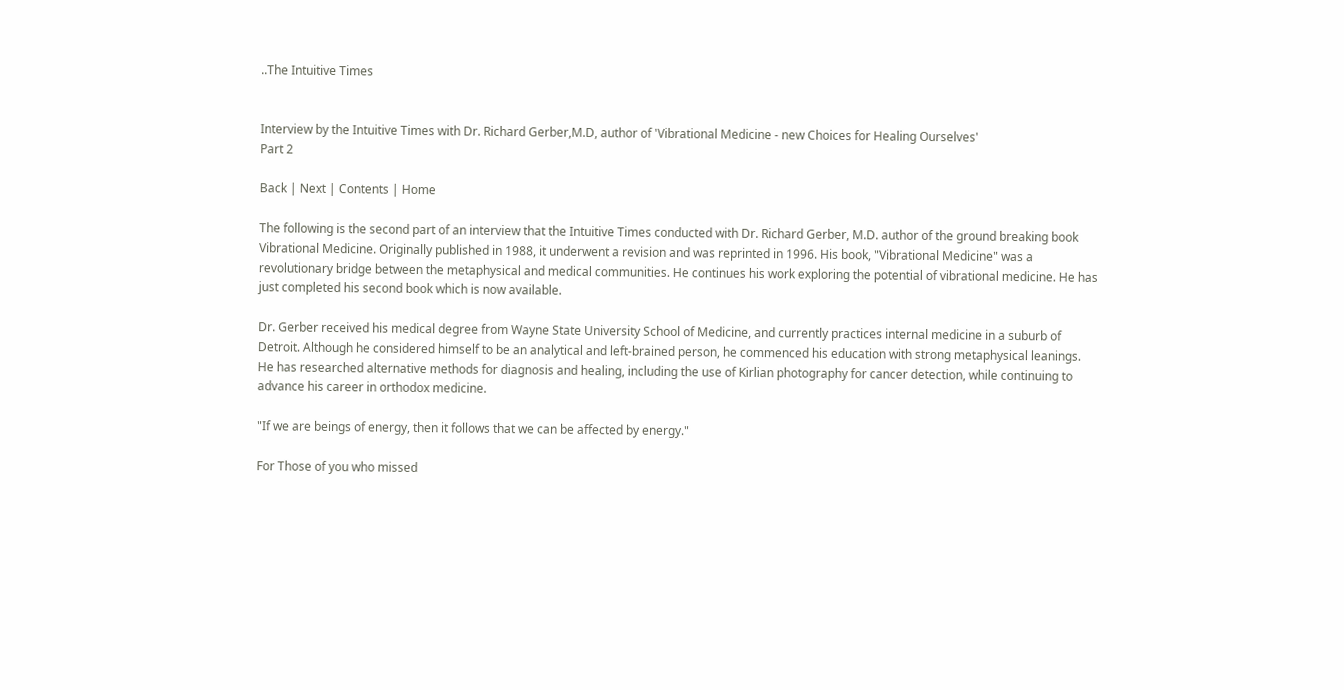..The Intuitive Times


Interview by the Intuitive Times with Dr. Richard Gerber,M.D, author of 'Vibrational Medicine - new Choices for Healing Ourselves'
Part 2

Back | Next | Contents | Home

The following is the second part of an interview that the Intuitive Times conducted with Dr. Richard Gerber, M.D. author of the ground breaking book Vibrational Medicine. Originally published in 1988, it underwent a revision and was reprinted in 1996. His book, "Vibrational Medicine" was a revolutionary bridge between the metaphysical and medical communities. He continues his work exploring the potential of vibrational medicine. He has just completed his second book which is now available.

Dr. Gerber received his medical degree from Wayne State University School of Medicine, and currently practices internal medicine in a suburb of Detroit. Although he considered himself to be an analytical and left-brained person, he commenced his education with strong metaphysical leanings. He has researched alternative methods for diagnosis and healing, including the use of Kirlian photography for cancer detection, while continuing to advance his career in orthodox medicine.

"If we are beings of energy, then it follows that we can be affected by energy."

For Those of you who missed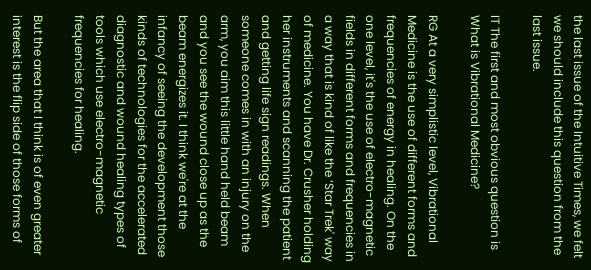the last issue of the Intuitive Times, we felt we should include this question from the last issue.

IT The first and most obvious question is What is Vibrational Medicine?

RG At a very simplistic level, Vibrational Medicine is the use of different forms and frequencies of energy in healing. On the one level, it's the use of electro-magnetic fields in different forms and frequencies in a way that is kind of like the ‘Star Trek' way of medicine. You have Dr. Crusher holding her instruments and scanning the patient and getting life sign readings. When someone comes in with an injury on the arm, you aim this little hand held beam and you see the wound close up as the beam energizes it. I think we're at the infancy of seeing the development those kinds of technologies for the accelerated diagnostic and wound healing types of tools which use electro-magnetic frequencies for healing.

But the area that I think is of even greater interest is the flip side of those forms of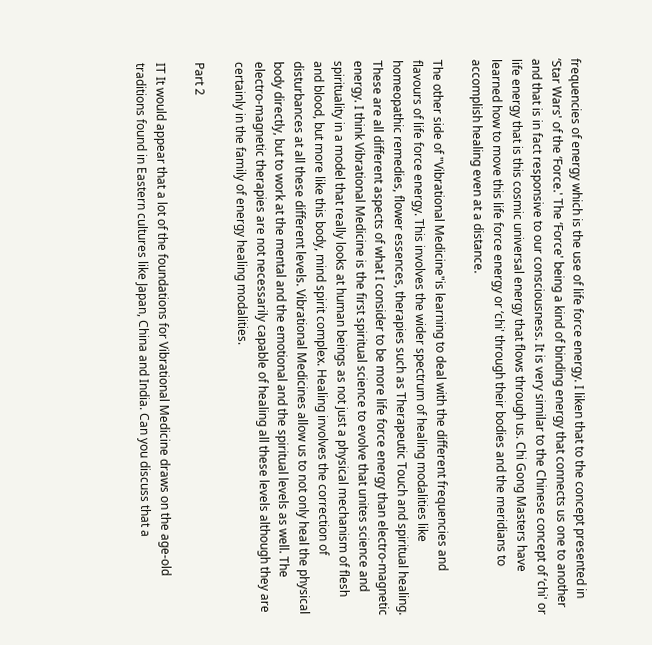frequencies of energy which is the use of life force energy. I liken that to the concept presented in ‘Star Wars' of the ‘Force.' The ‘Force' being a kind of binding energy that connects us one to another and that is in fact responsive to our consciousness. It is very similar to the Chinese concept of ‘chi' or life energy that is this cosmic universal energy that flows through us. Chi Gong Masters have learned how to move this life force energy or ‘chi' through their bodies and the meridians to accomplish healing even at a distance.

The other side of "Vibrational Medicine"is learning to deal with the different frequencies and flavours of life force energy. This involves the wider spectrum of healing modalities like homeopathic remedies, flower essences, therapies such as Therapeutic Touch and spiritual healing. These are all different aspects of what I consider to be more life force energy than electro-magnetic energy. I think Vibrational Medicine is the first spiritual science to evolve that unites science and spirituality in a model that really looks at human beings as not just a physical mechanism of flesh and blood, but more like this body, mind spirit complex. Healing involves the correction of disturbances at all these different levels. Vibrational Medicines allow us to not only heal the physical body directly, but to work at the mental and the emotional and the spiritual levels as well. The electro-magnetic therapies are not necessarily capable of healing all these levels although they are certainly in the family of energy healing modalities.

Part 2

IT It would appear that a lot of the foundations for Vibrational Medicine draws on the age-old traditions found in Eastern cultures like Japan, China and India. Can you discuss that a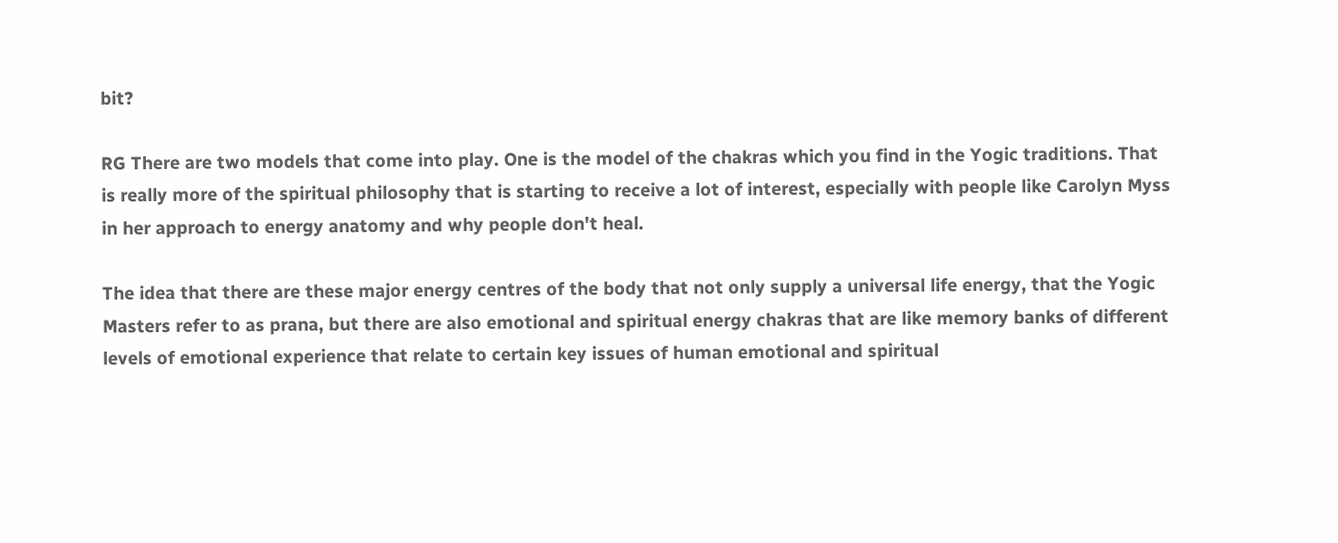bit?

RG There are two models that come into play. One is the model of the chakras which you find in the Yogic traditions. That is really more of the spiritual philosophy that is starting to receive a lot of interest, especially with people like Carolyn Myss in her approach to energy anatomy and why people don't heal.

The idea that there are these major energy centres of the body that not only supply a universal life energy, that the Yogic Masters refer to as prana, but there are also emotional and spiritual energy chakras that are like memory banks of different levels of emotional experience that relate to certain key issues of human emotional and spiritual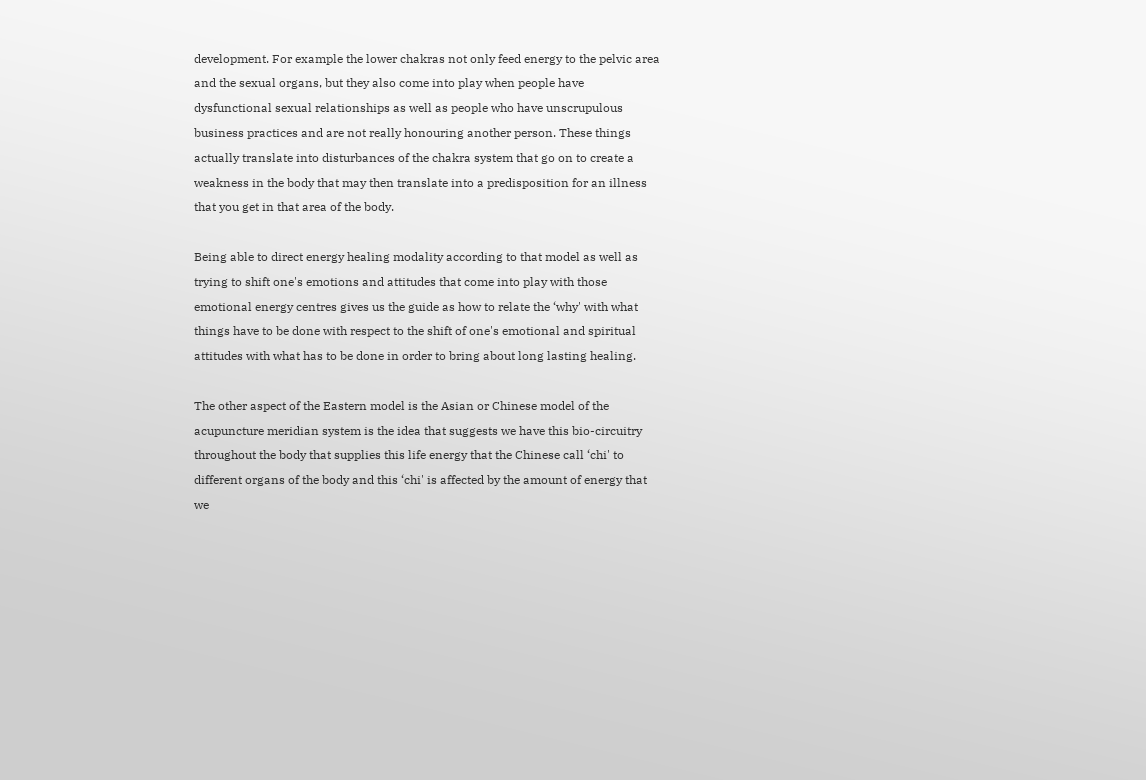development. For example the lower chakras not only feed energy to the pelvic area and the sexual organs, but they also come into play when people have dysfunctional sexual relationships as well as people who have unscrupulous business practices and are not really honouring another person. These things actually translate into disturbances of the chakra system that go on to create a weakness in the body that may then translate into a predisposition for an illness that you get in that area of the body.

Being able to direct energy healing modality according to that model as well as trying to shift one's emotions and attitudes that come into play with those emotional energy centres gives us the guide as how to relate the ‘why' with what things have to be done with respect to the shift of one's emotional and spiritual attitudes with what has to be done in order to bring about long lasting healing.

The other aspect of the Eastern model is the Asian or Chinese model of the acupuncture meridian system is the idea that suggests we have this bio-circuitry throughout the body that supplies this life energy that the Chinese call ‘chi' to different organs of the body and this ‘chi' is affected by the amount of energy that we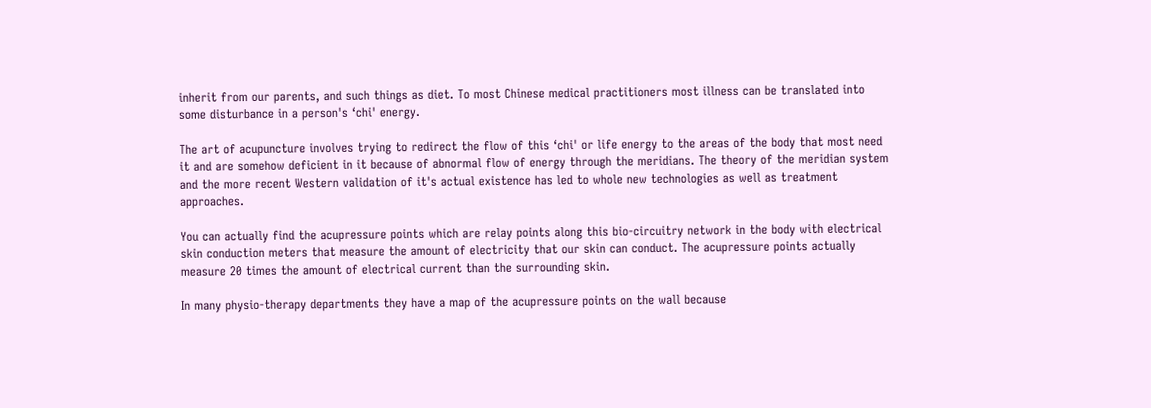inherit from our parents, and such things as diet. To most Chinese medical practitioners most illness can be translated into some disturbance in a person's ‘chi' energy.

The art of acupuncture involves trying to redirect the flow of this ‘chi' or life energy to the areas of the body that most need it and are somehow deficient in it because of abnormal flow of energy through the meridians. The theory of the meridian system and the more recent Western validation of it's actual existence has led to whole new technologies as well as treatment approaches.

You can actually find the acupressure points which are relay points along this bio-circuitry network in the body with electrical skin conduction meters that measure the amount of electricity that our skin can conduct. The acupressure points actually measure 20 times the amount of electrical current than the surrounding skin.

In many physio-therapy departments they have a map of the acupressure points on the wall because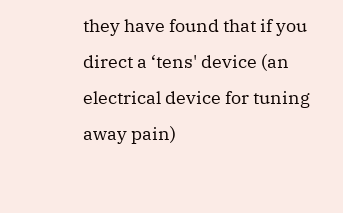they have found that if you direct a ‘tens' device (an electrical device for tuning away pain)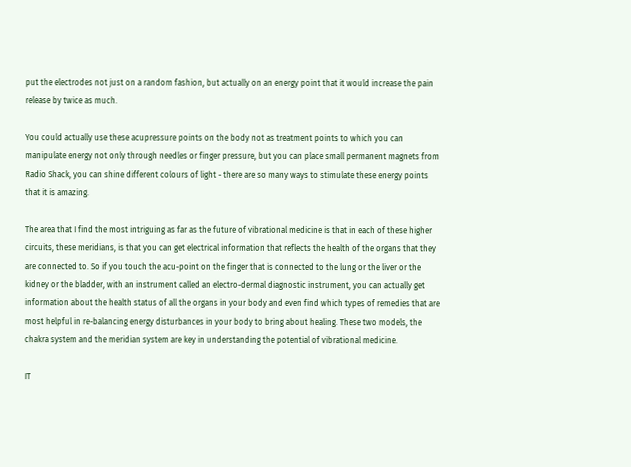put the electrodes not just on a random fashion, but actually on an energy point that it would increase the pain release by twice as much.

You could actually use these acupressure points on the body not as treatment points to which you can manipulate energy not only through needles or finger pressure, but you can place small permanent magnets from Radio Shack, you can shine different colours of light - there are so many ways to stimulate these energy points that it is amazing.

The area that I find the most intriguing as far as the future of vibrational medicine is that in each of these higher circuits, these meridians, is that you can get electrical information that reflects the health of the organs that they are connected to. So if you touch the acu-point on the finger that is connected to the lung or the liver or the kidney or the bladder, with an instrument called an electro-dermal diagnostic instrument, you can actually get information about the health status of all the organs in your body and even find which types of remedies that are most helpful in re-balancing energy disturbances in your body to bring about healing. These two models, the chakra system and the meridian system are key in understanding the potential of vibrational medicine.

IT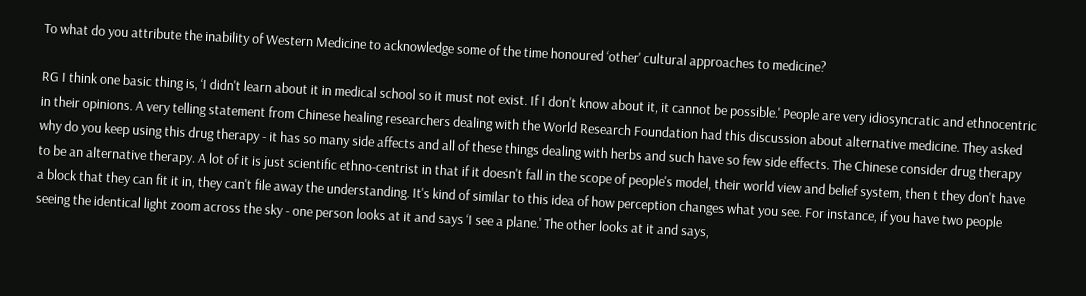To what do you attribute the inability of Western Medicine to acknowledge some of the time honoured ‘other' cultural approaches to medicine?

RG I think one basic thing is, ‘I didn't learn about it in medical school so it must not exist. If I don't know about it, it cannot be possible.' People are very idiosyncratic and ethnocentric in their opinions. A very telling statement from Chinese healing researchers dealing with the World Research Foundation had this discussion about alternative medicine. They asked why do you keep using this drug therapy - it has so many side affects and all of these things dealing with herbs and such have so few side effects. The Chinese consider drug therapy to be an alternative therapy. A lot of it is just scientific ethno-centrist in that if it doesn't fall in the scope of people's model, their world view and belief system, then t they don't have a block that they can fit it in, they can't file away the understanding. It's kind of similar to this idea of how perception changes what you see. For instance, if you have two people seeing the identical light zoom across the sky - one person looks at it and says ‘I see a plane.' The other looks at it and says,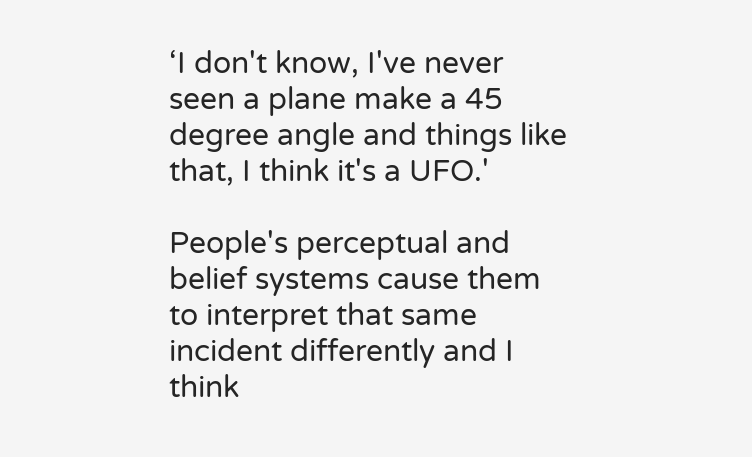‘I don't know, I've never seen a plane make a 45 degree angle and things like that, I think it's a UFO.'

People's perceptual and belief systems cause them to interpret that same incident differently and I think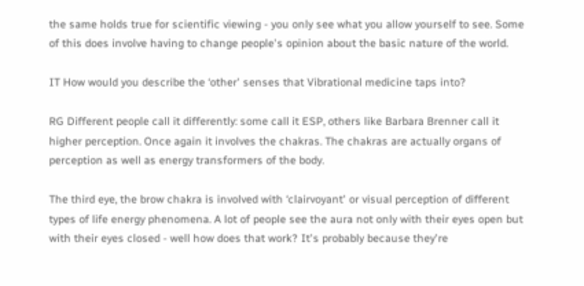the same holds true for scientific viewing - you only see what you allow yourself to see. Some of this does involve having to change people's opinion about the basic nature of the world.

IT How would you describe the ‘other' senses that Vibrational medicine taps into?

RG Different people call it differently: some call it ESP, others like Barbara Brenner call it higher perception. Once again it involves the chakras. The chakras are actually organs of perception as well as energy transformers of the body.

The third eye, the brow chakra is involved with ‘clairvoyant' or visual perception of different types of life energy phenomena. A lot of people see the aura not only with their eyes open but with their eyes closed - well how does that work? It's probably because they're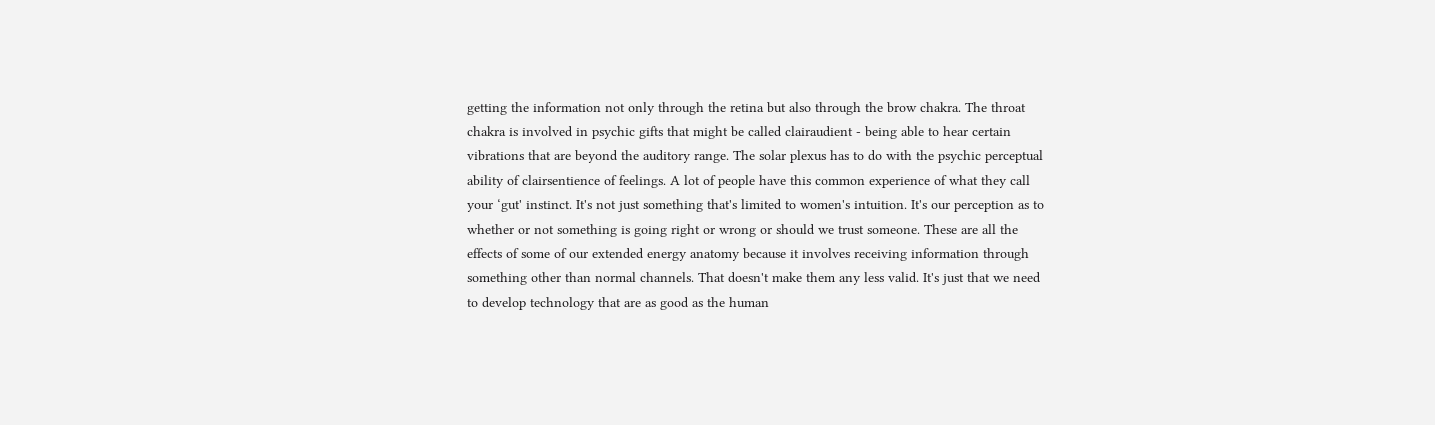getting the information not only through the retina but also through the brow chakra. The throat chakra is involved in psychic gifts that might be called clairaudient - being able to hear certain vibrations that are beyond the auditory range. The solar plexus has to do with the psychic perceptual ability of clairsentience of feelings. A lot of people have this common experience of what they call your ‘gut' instinct. It's not just something that's limited to women's intuition. It's our perception as to whether or not something is going right or wrong or should we trust someone. These are all the effects of some of our extended energy anatomy because it involves receiving information through something other than normal channels. That doesn't make them any less valid. It's just that we need to develop technology that are as good as the human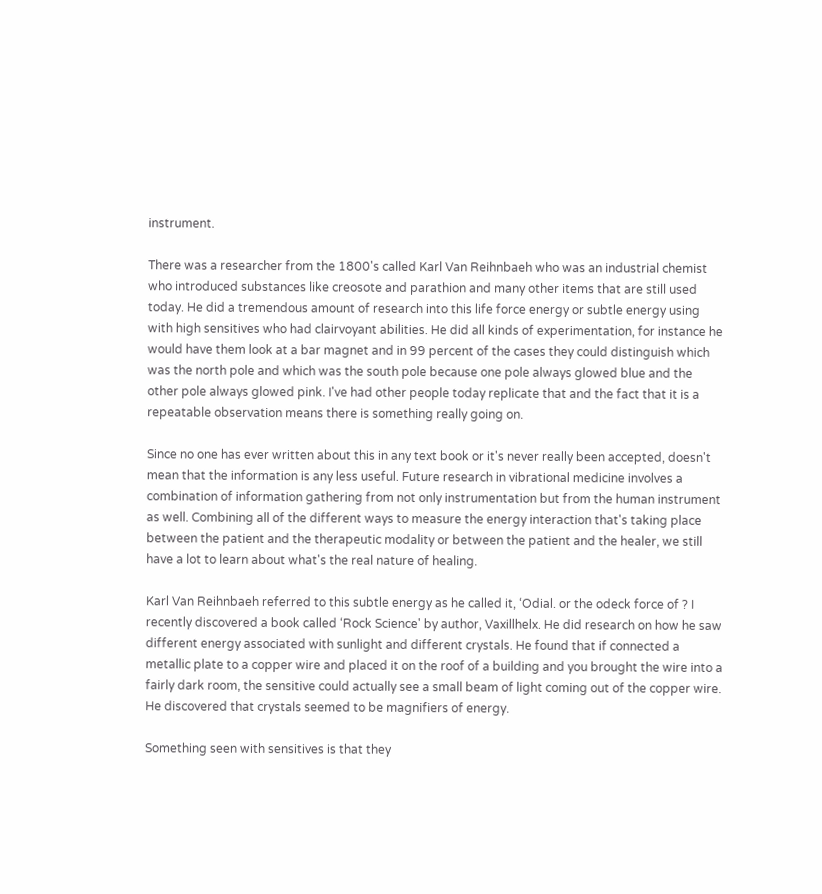instrument.

There was a researcher from the 1800's called Karl Van Reihnbaeh who was an industrial chemist who introduced substances like creosote and parathion and many other items that are still used today. He did a tremendous amount of research into this life force energy or subtle energy using with high sensitives who had clairvoyant abilities. He did all kinds of experimentation, for instance he would have them look at a bar magnet and in 99 percent of the cases they could distinguish which was the north pole and which was the south pole because one pole always glowed blue and the other pole always glowed pink. I've had other people today replicate that and the fact that it is a repeatable observation means there is something really going on.

Since no one has ever written about this in any text book or it's never really been accepted, doesn't mean that the information is any less useful. Future research in vibrational medicine involves a combination of information gathering from not only instrumentation but from the human instrument as well. Combining all of the different ways to measure the energy interaction that's taking place between the patient and the therapeutic modality or between the patient and the healer, we still have a lot to learn about what's the real nature of healing.

Karl Van Reihnbaeh referred to this subtle energy as he called it, ‘Odial. or the odeck force of ? I recently discovered a book called ‘Rock Science' by author, Vaxillhelx. He did research on how he saw different energy associated with sunlight and different crystals. He found that if connected a metallic plate to a copper wire and placed it on the roof of a building and you brought the wire into a fairly dark room, the sensitive could actually see a small beam of light coming out of the copper wire. He discovered that crystals seemed to be magnifiers of energy.

Something seen with sensitives is that they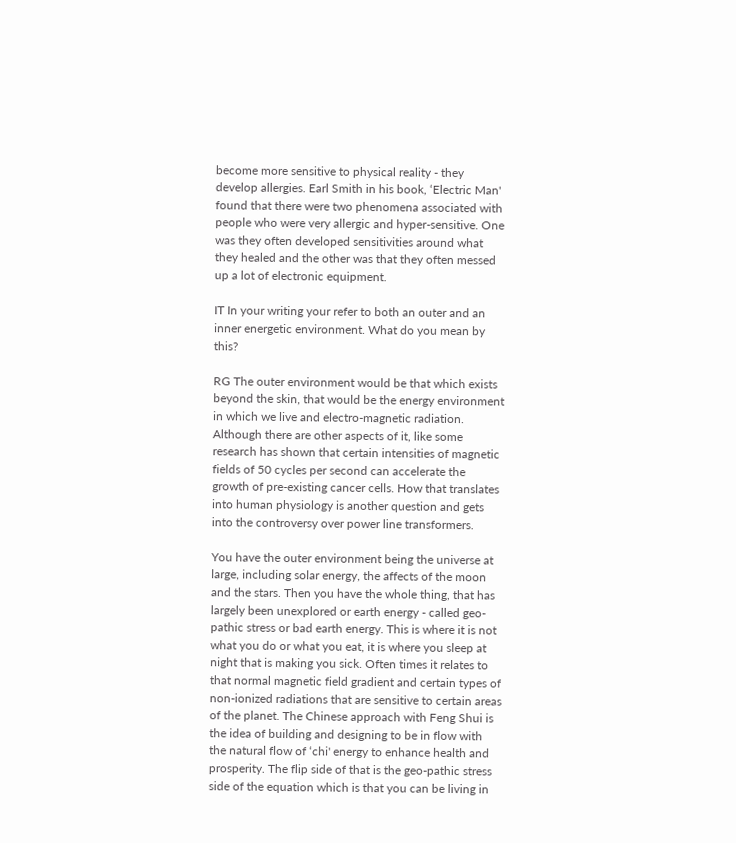become more sensitive to physical reality - they develop allergies. Earl Smith in his book, ‘Electric Man' found that there were two phenomena associated with people who were very allergic and hyper-sensitive. One was they often developed sensitivities around what they healed and the other was that they often messed up a lot of electronic equipment.

IT In your writing your refer to both an outer and an inner energetic environment. What do you mean by this?

RG The outer environment would be that which exists beyond the skin, that would be the energy environment in which we live and electro-magnetic radiation. Although there are other aspects of it, like some research has shown that certain intensities of magnetic fields of 50 cycles per second can accelerate the growth of pre-existing cancer cells. How that translates into human physiology is another question and gets into the controversy over power line transformers.

You have the outer environment being the universe at large, including solar energy, the affects of the moon and the stars. Then you have the whole thing, that has largely been unexplored or earth energy - called geo-pathic stress or bad earth energy. This is where it is not what you do or what you eat, it is where you sleep at night that is making you sick. Often times it relates to that normal magnetic field gradient and certain types of non-ionized radiations that are sensitive to certain areas of the planet. The Chinese approach with Feng Shui is the idea of building and designing to be in flow with the natural flow of ‘chi' energy to enhance health and prosperity. The flip side of that is the geo-pathic stress side of the equation which is that you can be living in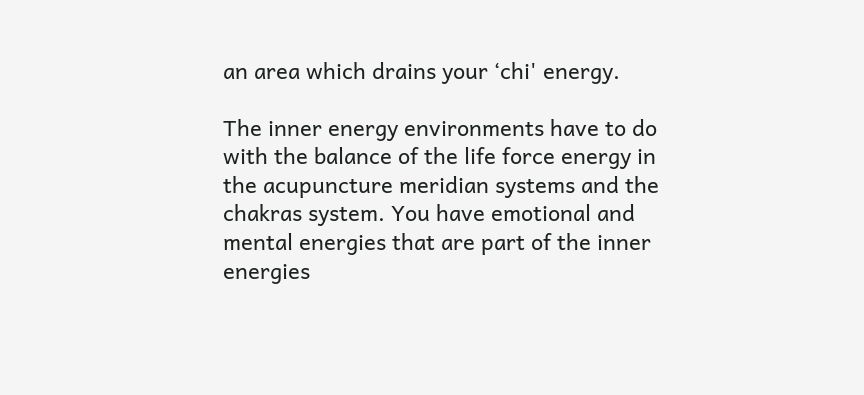an area which drains your ‘chi' energy.

The inner energy environments have to do with the balance of the life force energy in the acupuncture meridian systems and the chakras system. You have emotional and mental energies that are part of the inner energies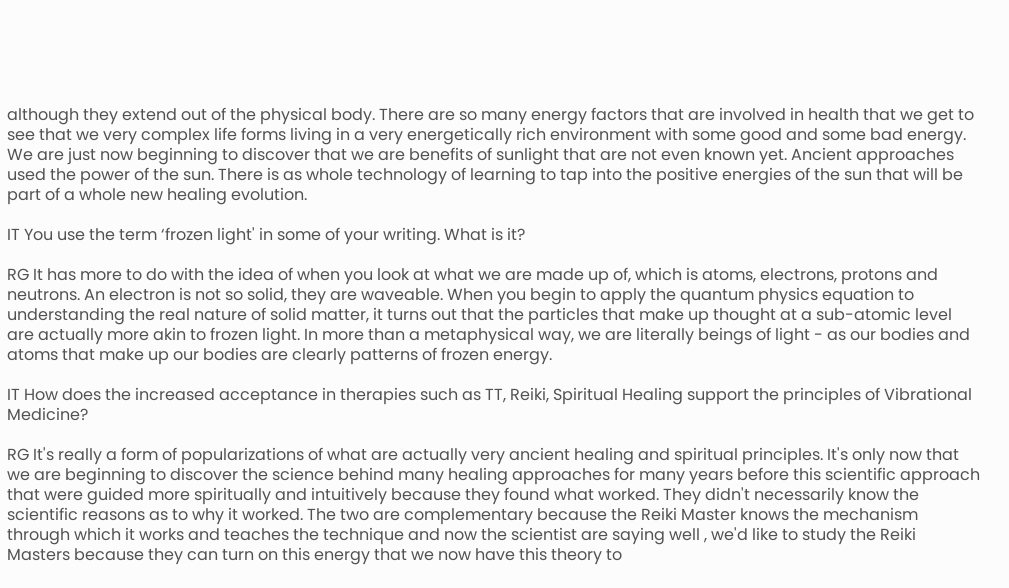although they extend out of the physical body. There are so many energy factors that are involved in health that we get to see that we very complex life forms living in a very energetically rich environment with some good and some bad energy. We are just now beginning to discover that we are benefits of sunlight that are not even known yet. Ancient approaches used the power of the sun. There is as whole technology of learning to tap into the positive energies of the sun that will be part of a whole new healing evolution.

IT You use the term ‘frozen light' in some of your writing. What is it?

RG It has more to do with the idea of when you look at what we are made up of, which is atoms, electrons, protons and neutrons. An electron is not so solid, they are waveable. When you begin to apply the quantum physics equation to understanding the real nature of solid matter, it turns out that the particles that make up thought at a sub-atomic level are actually more akin to frozen light. In more than a metaphysical way, we are literally beings of light - as our bodies and atoms that make up our bodies are clearly patterns of frozen energy.

IT How does the increased acceptance in therapies such as TT, Reiki, Spiritual Healing support the principles of Vibrational Medicine?

RG It's really a form of popularizations of what are actually very ancient healing and spiritual principles. It's only now that we are beginning to discover the science behind many healing approaches for many years before this scientific approach that were guided more spiritually and intuitively because they found what worked. They didn't necessarily know the scientific reasons as to why it worked. The two are complementary because the Reiki Master knows the mechanism through which it works and teaches the technique and now the scientist are saying well , we'd like to study the Reiki Masters because they can turn on this energy that we now have this theory to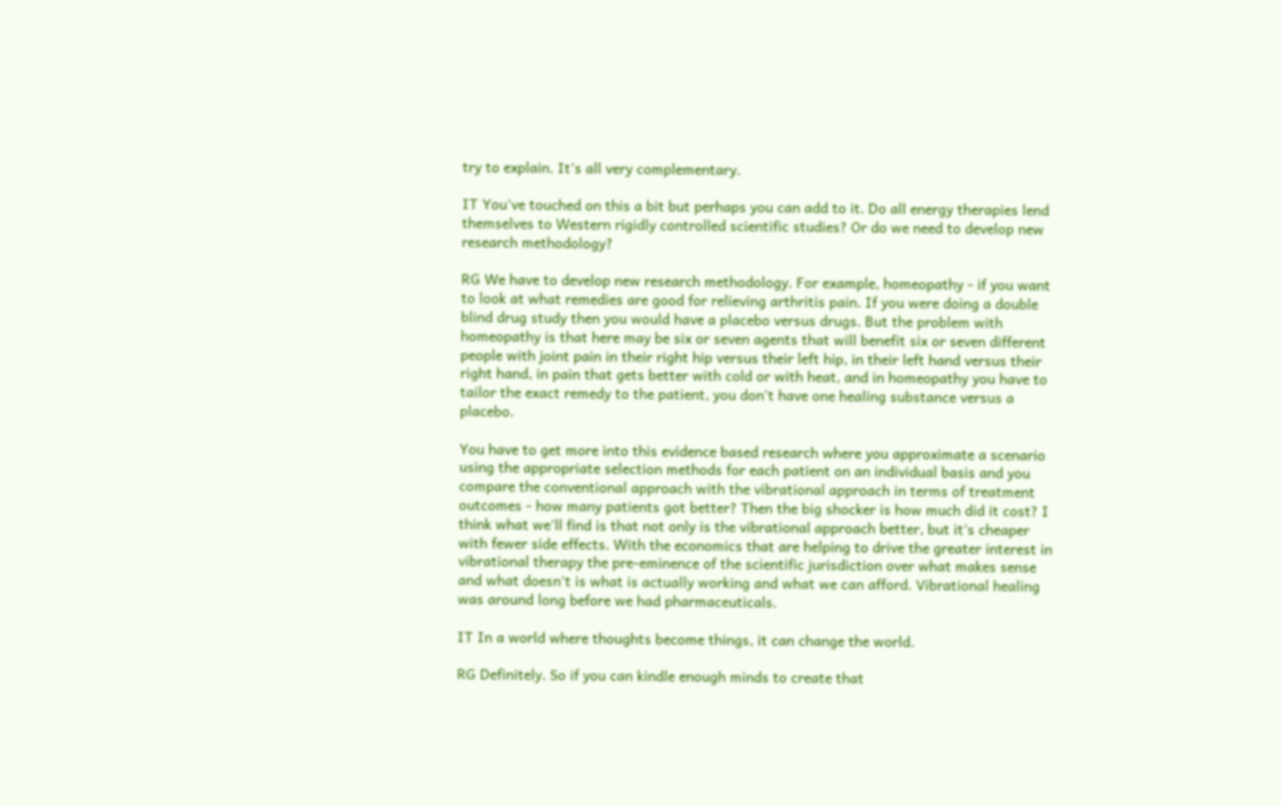try to explain. It's all very complementary.

IT You've touched on this a bit but perhaps you can add to it. Do all energy therapies lend themselves to Western rigidly controlled scientific studies? Or do we need to develop new research methodology?

RG We have to develop new research methodology. For example, homeopathy - if you want to look at what remedies are good for relieving arthritis pain. If you were doing a double blind drug study then you would have a placebo versus drugs. But the problem with homeopathy is that here may be six or seven agents that will benefit six or seven different people with joint pain in their right hip versus their left hip, in their left hand versus their right hand, in pain that gets better with cold or with heat, and in homeopathy you have to tailor the exact remedy to the patient, you don't have one healing substance versus a placebo.

You have to get more into this evidence based research where you approximate a scenario using the appropriate selection methods for each patient on an individual basis and you compare the conventional approach with the vibrational approach in terms of treatment outcomes - how many patients got better? Then the big shocker is how much did it cost? I think what we'll find is that not only is the vibrational approach better, but it's cheaper with fewer side effects. With the economics that are helping to drive the greater interest in vibrational therapy the pre-eminence of the scientific jurisdiction over what makes sense and what doesn't is what is actually working and what we can afford. Vibrational healing was around long before we had pharmaceuticals.

IT In a world where thoughts become things, it can change the world.

RG Definitely. So if you can kindle enough minds to create that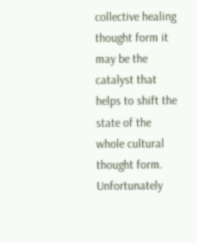collective healing thought form it may be the catalyst that helps to shift the state of the whole cultural thought form. Unfortunately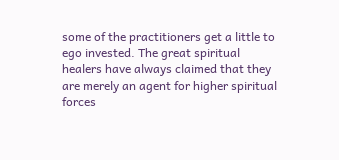some of the practitioners get a little to ego invested. The great spiritual healers have always claimed that they are merely an agent for higher spiritual forces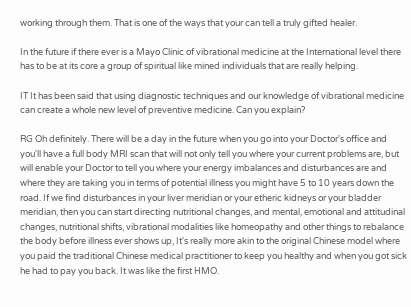working through them. That is one of the ways that your can tell a truly gifted healer.

In the future if there ever is a Mayo Clinic of vibrational medicine at the International level there has to be at its core a group of spiritual like mined individuals that are really helping.

IT It has been said that using diagnostic techniques and our knowledge of vibrational medicine can create a whole new level of preventive medicine. Can you explain?

RG Oh definitely. There will be a day in the future when you go into your Doctor's office and you'll have a full body MRI scan that will not only tell you where your current problems are, but will enable your Doctor to tell you where your energy imbalances and disturbances are and where they are taking you in terms of potential illness you might have 5 to 10 years down the road. If we find disturbances in your liver meridian or your etheric kidneys or your bladder meridian, then you can start directing nutritional changes, and mental, emotional and attitudinal changes, nutritional shifts, vibrational modalities like homeopathy and other things to rebalance the body before illness ever shows up, It's really more akin to the original Chinese model where you paid the traditional Chinese medical practitioner to keep you healthy and when you got sick he had to pay you back. It was like the first HMO.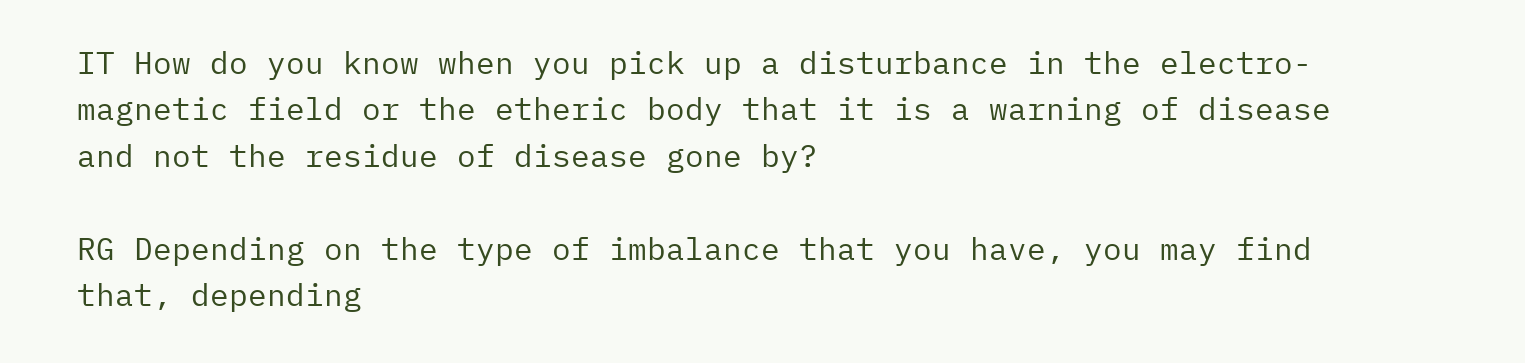IT How do you know when you pick up a disturbance in the electro-magnetic field or the etheric body that it is a warning of disease and not the residue of disease gone by?

RG Depending on the type of imbalance that you have, you may find that, depending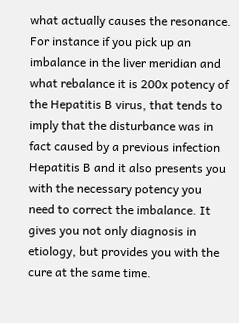what actually causes the resonance. For instance if you pick up an imbalance in the liver meridian and what rebalance it is 200x potency of the Hepatitis B virus, that tends to imply that the disturbance was in fact caused by a previous infection Hepatitis B and it also presents you with the necessary potency you need to correct the imbalance. It gives you not only diagnosis in etiology, but provides you with the cure at the same time.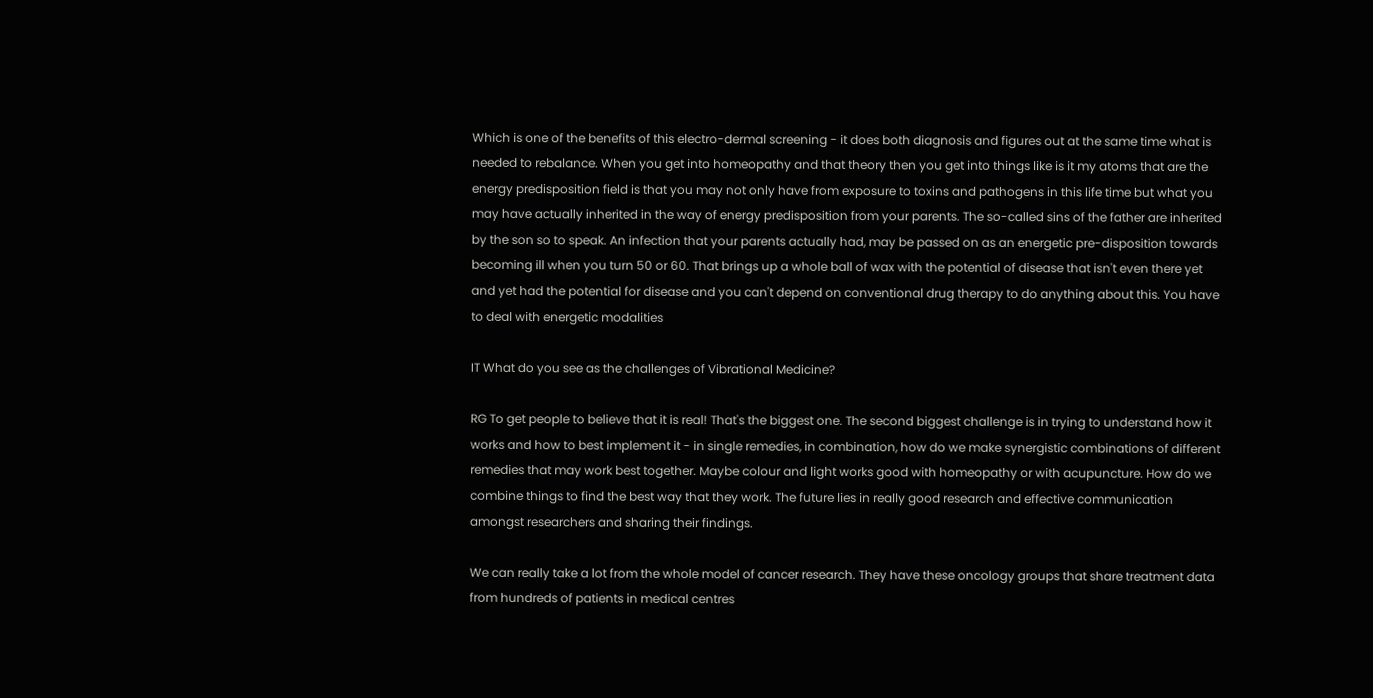Which is one of the benefits of this electro-dermal screening - it does both diagnosis and figures out at the same time what is needed to rebalance. When you get into homeopathy and that theory then you get into things like is it my atoms that are the energy predisposition field is that you may not only have from exposure to toxins and pathogens in this life time but what you may have actually inherited in the way of energy predisposition from your parents. The so-called sins of the father are inherited by the son so to speak. An infection that your parents actually had, may be passed on as an energetic pre-disposition towards becoming ill when you turn 50 or 60. That brings up a whole ball of wax with the potential of disease that isn't even there yet and yet had the potential for disease and you can't depend on conventional drug therapy to do anything about this. You have to deal with energetic modalities

IT What do you see as the challenges of Vibrational Medicine?

RG To get people to believe that it is real! That's the biggest one. The second biggest challenge is in trying to understand how it works and how to best implement it - in single remedies, in combination, how do we make synergistic combinations of different remedies that may work best together. Maybe colour and light works good with homeopathy or with acupuncture. How do we combine things to find the best way that they work. The future lies in really good research and effective communication amongst researchers and sharing their findings.

We can really take a lot from the whole model of cancer research. They have these oncology groups that share treatment data from hundreds of patients in medical centres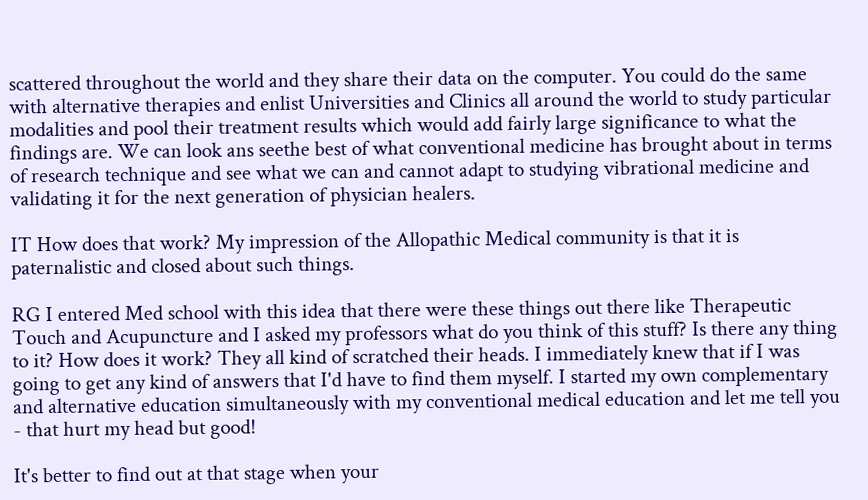scattered throughout the world and they share their data on the computer. You could do the same with alternative therapies and enlist Universities and Clinics all around the world to study particular modalities and pool their treatment results which would add fairly large significance to what the findings are. We can look ans seethe best of what conventional medicine has brought about in terms of research technique and see what we can and cannot adapt to studying vibrational medicine and validating it for the next generation of physician healers.

IT How does that work? My impression of the Allopathic Medical community is that it is paternalistic and closed about such things.

RG I entered Med school with this idea that there were these things out there like Therapeutic Touch and Acupuncture and I asked my professors what do you think of this stuff? Is there any thing to it? How does it work? They all kind of scratched their heads. I immediately knew that if I was going to get any kind of answers that I'd have to find them myself. I started my own complementary and alternative education simultaneously with my conventional medical education and let me tell you - that hurt my head but good!

It's better to find out at that stage when your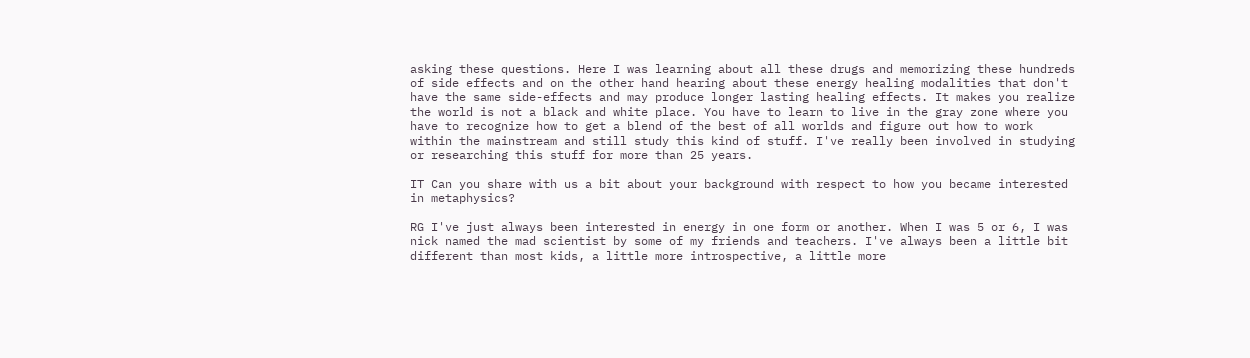asking these questions. Here I was learning about all these drugs and memorizing these hundreds of side effects and on the other hand hearing about these energy healing modalities that don't have the same side-effects and may produce longer lasting healing effects. It makes you realize the world is not a black and white place. You have to learn to live in the gray zone where you have to recognize how to get a blend of the best of all worlds and figure out how to work within the mainstream and still study this kind of stuff. I've really been involved in studying or researching this stuff for more than 25 years.

IT Can you share with us a bit about your background with respect to how you became interested in metaphysics?

RG I've just always been interested in energy in one form or another. When I was 5 or 6, I was nick named the mad scientist by some of my friends and teachers. I've always been a little bit different than most kids, a little more introspective, a little more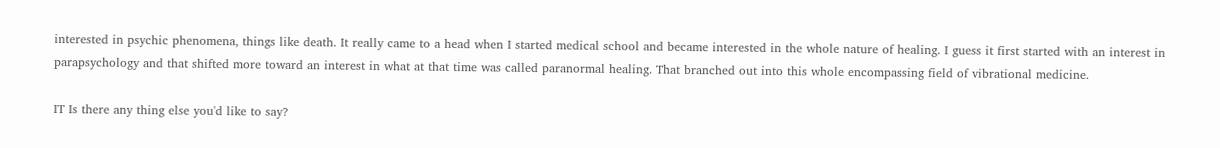interested in psychic phenomena, things like death. It really came to a head when I started medical school and became interested in the whole nature of healing. I guess it first started with an interest in parapsychology and that shifted more toward an interest in what at that time was called paranormal healing. That branched out into this whole encompassing field of vibrational medicine.

IT Is there any thing else you'd like to say?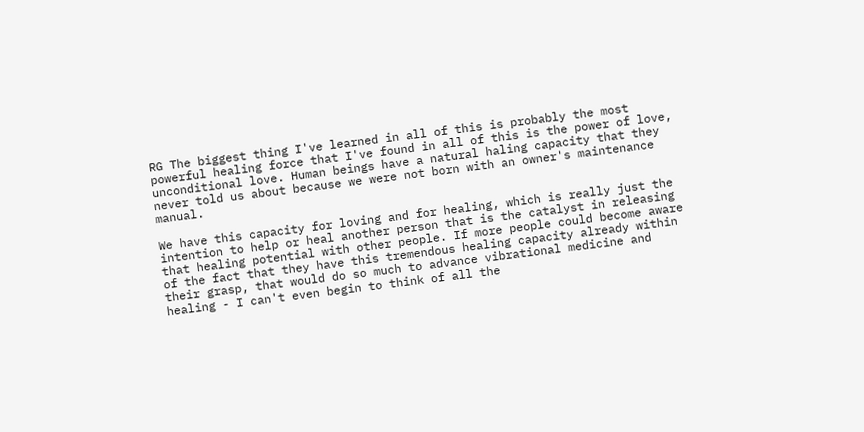RG The biggest thing I've learned in all of this is probably the most powerful healing force that I've found in all of this is the power of love, unconditional love. Human beings have a natural haling capacity that they never told us about because we were not born with an owner's maintenance manual.

We have this capacity for loving and for healing, which is really just the intention to help or heal another person that is the catalyst in releasing that healing potential with other people. If more people could become aware of the fact that they have this tremendous healing capacity already within their grasp, that would do so much to advance vibrational medicine and healing - I can't even begin to think of all the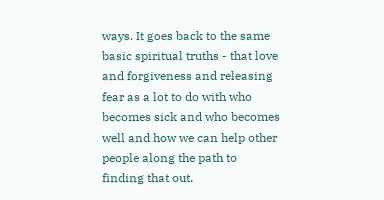ways. It goes back to the same basic spiritual truths - that love and forgiveness and releasing fear as a lot to do with who becomes sick and who becomes well and how we can help other people along the path to finding that out.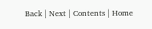Back | Next | Contents | Home